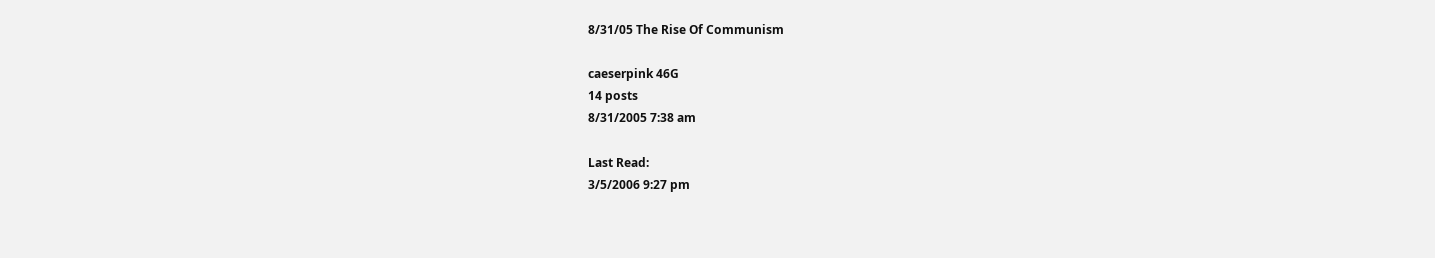8/31/05 The Rise Of Communism

caeserpink 46G
14 posts
8/31/2005 7:38 am

Last Read:
3/5/2006 9:27 pm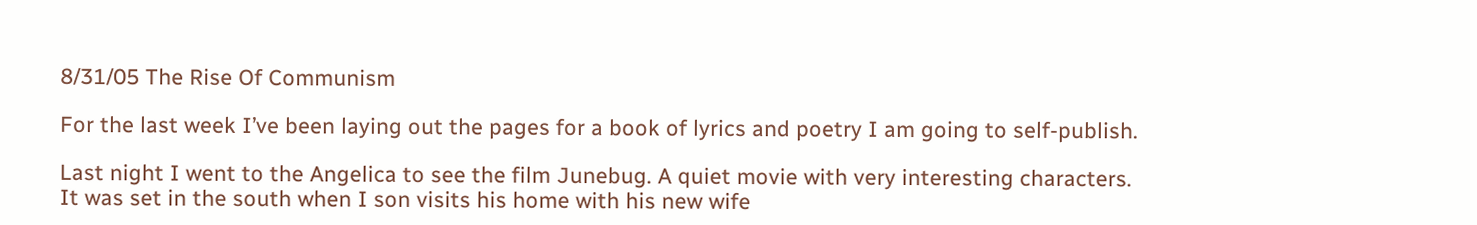8/31/05 The Rise Of Communism

For the last week I’ve been laying out the pages for a book of lyrics and poetry I am going to self-publish.

Last night I went to the Angelica to see the film Junebug. A quiet movie with very interesting characters. It was set in the south when I son visits his home with his new wife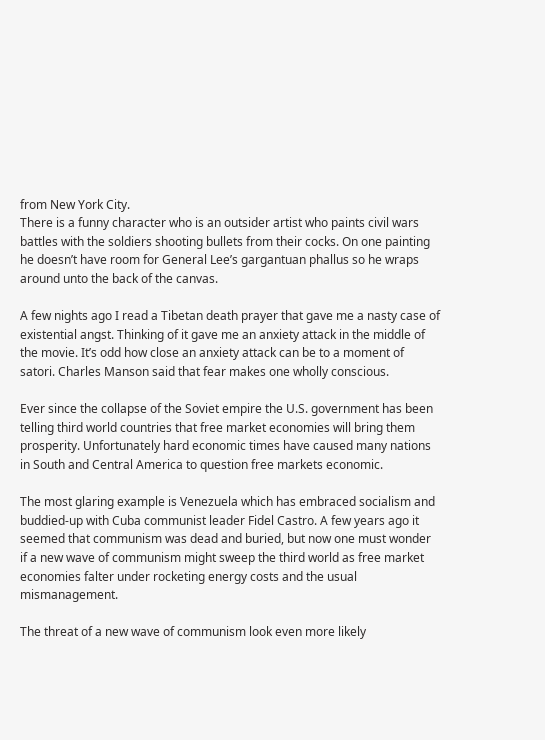from New York City.
There is a funny character who is an outsider artist who paints civil wars battles with the soldiers shooting bullets from their cocks. On one painting he doesn’t have room for General Lee’s gargantuan phallus so he wraps around unto the back of the canvas.

A few nights ago I read a Tibetan death prayer that gave me a nasty case of existential angst. Thinking of it gave me an anxiety attack in the middle of the movie. It’s odd how close an anxiety attack can be to a moment of satori. Charles Manson said that fear makes one wholly conscious.

Ever since the collapse of the Soviet empire the U.S. government has been telling third world countries that free market economies will bring them prosperity. Unfortunately hard economic times have caused many nations in South and Central America to question free markets economic.

The most glaring example is Venezuela which has embraced socialism and buddied-up with Cuba communist leader Fidel Castro. A few years ago it seemed that communism was dead and buried, but now one must wonder if a new wave of communism might sweep the third world as free market economies falter under rocketing energy costs and the usual mismanagement.

The threat of a new wave of communism look even more likely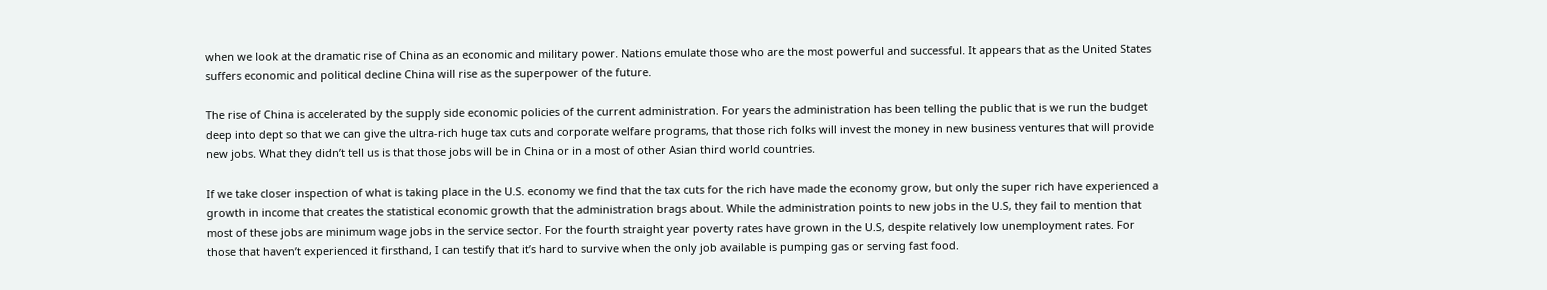when we look at the dramatic rise of China as an economic and military power. Nations emulate those who are the most powerful and successful. It appears that as the United States suffers economic and political decline China will rise as the superpower of the future.

The rise of China is accelerated by the supply side economic policies of the current administration. For years the administration has been telling the public that is we run the budget deep into dept so that we can give the ultra-rich huge tax cuts and corporate welfare programs, that those rich folks will invest the money in new business ventures that will provide new jobs. What they didn’t tell us is that those jobs will be in China or in a most of other Asian third world countries.

If we take closer inspection of what is taking place in the U.S. economy we find that the tax cuts for the rich have made the economy grow, but only the super rich have experienced a growth in income that creates the statistical economic growth that the administration brags about. While the administration points to new jobs in the U.S, they fail to mention that most of these jobs are minimum wage jobs in the service sector. For the fourth straight year poverty rates have grown in the U.S, despite relatively low unemployment rates. For those that haven’t experienced it firsthand, I can testify that it’s hard to survive when the only job available is pumping gas or serving fast food.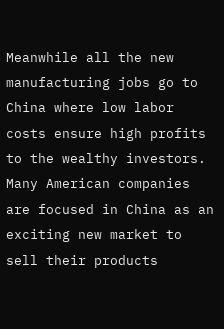Meanwhile all the new manufacturing jobs go to China where low labor costs ensure high profits to the wealthy investors. Many American companies are focused in China as an exciting new market to sell their products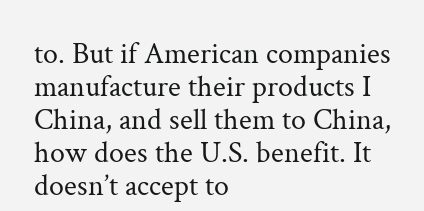to. But if American companies manufacture their products I China, and sell them to China, how does the U.S. benefit. It doesn’t accept to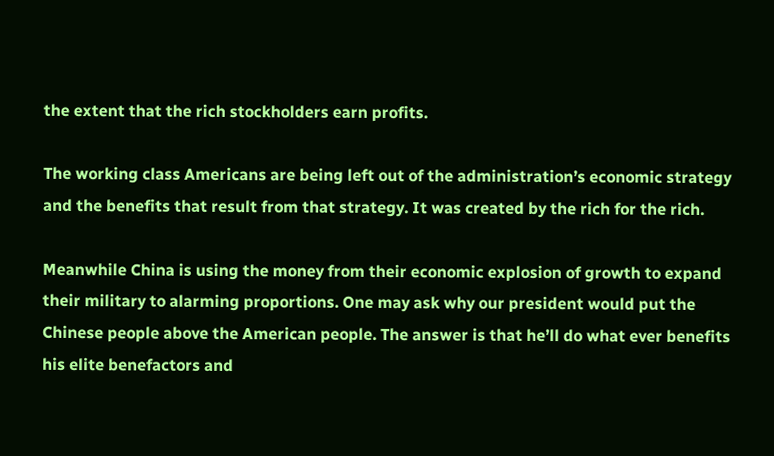the extent that the rich stockholders earn profits.

The working class Americans are being left out of the administration’s economic strategy and the benefits that result from that strategy. It was created by the rich for the rich.

Meanwhile China is using the money from their economic explosion of growth to expand their military to alarming proportions. One may ask why our president would put the Chinese people above the American people. The answer is that he’ll do what ever benefits his elite benefactors and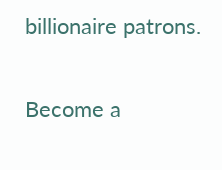billionaire patrons.

Become a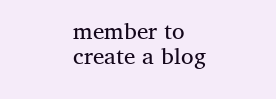member to create a blog